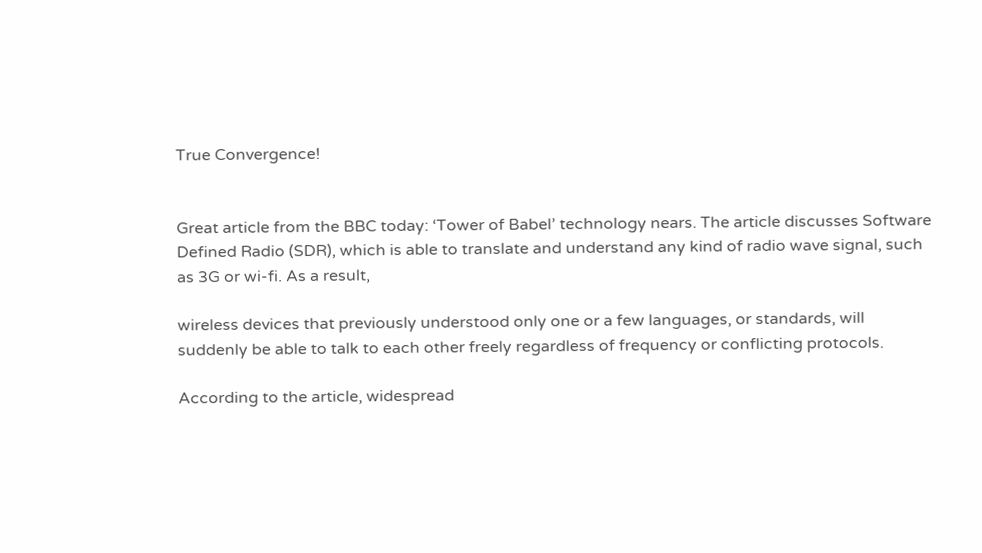True Convergence!


Great article from the BBC today: ‘Tower of Babel’ technology nears. The article discusses Software Defined Radio (SDR), which is able to translate and understand any kind of radio wave signal, such as 3G or wi-fi. As a result,

wireless devices that previously understood only one or a few languages, or standards, will suddenly be able to talk to each other freely regardless of frequency or conflicting protocols.

According to the article, widespread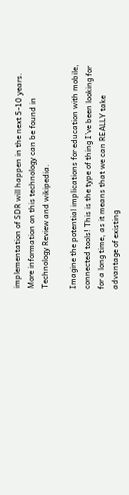implementation of SDR will happen in the next 5-10 years. More information on this technology can be found in Technology Review and wikipedia.

Imagine the potential implications for education with mobile, connected tools! This is the type of thing I’ve been looking for for a long time, as it means that we can REALLY take advantage of existing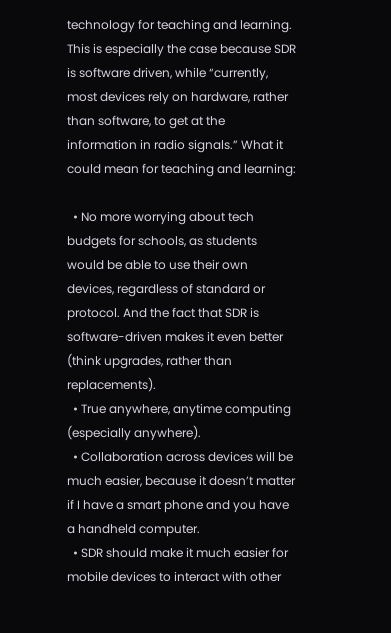technology for teaching and learning. This is especially the case because SDR is software driven, while “currently, most devices rely on hardware, rather than software, to get at the information in radio signals.” What it could mean for teaching and learning:

  • No more worrying about tech budgets for schools, as students would be able to use their own devices, regardless of standard or protocol. And the fact that SDR is software-driven makes it even better (think upgrades, rather than replacements).
  • True anywhere, anytime computing (especially anywhere).
  • Collaboration across devices will be much easier, because it doesn’t matter if I have a smart phone and you have a handheld computer.
  • SDR should make it much easier for mobile devices to interact with other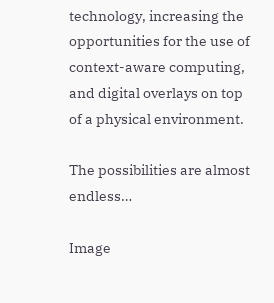technology, increasing the opportunities for the use of context-aware computing, and digital overlays on top of a physical environment.

The possibilities are almost endless…

Image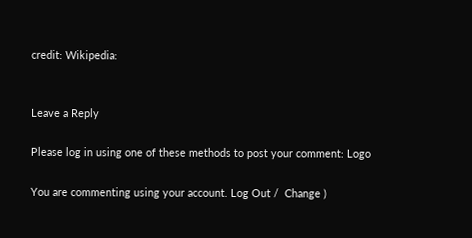credit: Wikipedia:


Leave a Reply

Please log in using one of these methods to post your comment: Logo

You are commenting using your account. Log Out /  Change )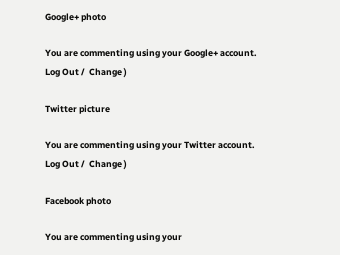Google+ photo

You are commenting using your Google+ account. Log Out /  Change )

Twitter picture

You are commenting using your Twitter account. Log Out /  Change )

Facebook photo

You are commenting using your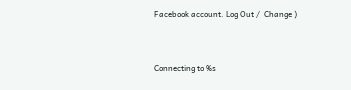Facebook account. Log Out /  Change )


Connecting to %s